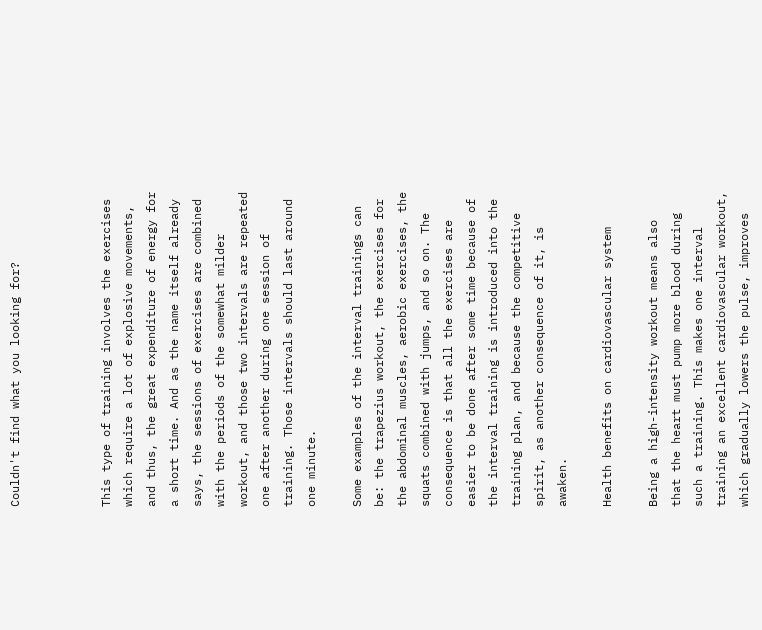Couldn't find what you looking for?



This type of training involves the exercises which require a lot of explosive movements, and thus, the great expenditure of energy for a short time. And as the name itself already says, the sessions of exercises are combined with the periods of the somewhat milder workout, and those two intervals are repeated one after another during one session of training. Those intervals should last around one minute.

Some examples of the interval trainings can be: the trapezius workout, the exercises for the abdominal muscles, aerobic exercises, the squats combined with jumps, and so on. The consequence is that all the exercises are easier to be done after some time because of the interval training is introduced into the training plan, and because the competitive spirit, as another consequence of it, is awaken.

Health benefits on cardiovascular system

Being a high-intensity workout means also that the heart must pump more blood during such a training. This makes one interval training an excellent cardiovascular workout, which gradually lowers the pulse, improves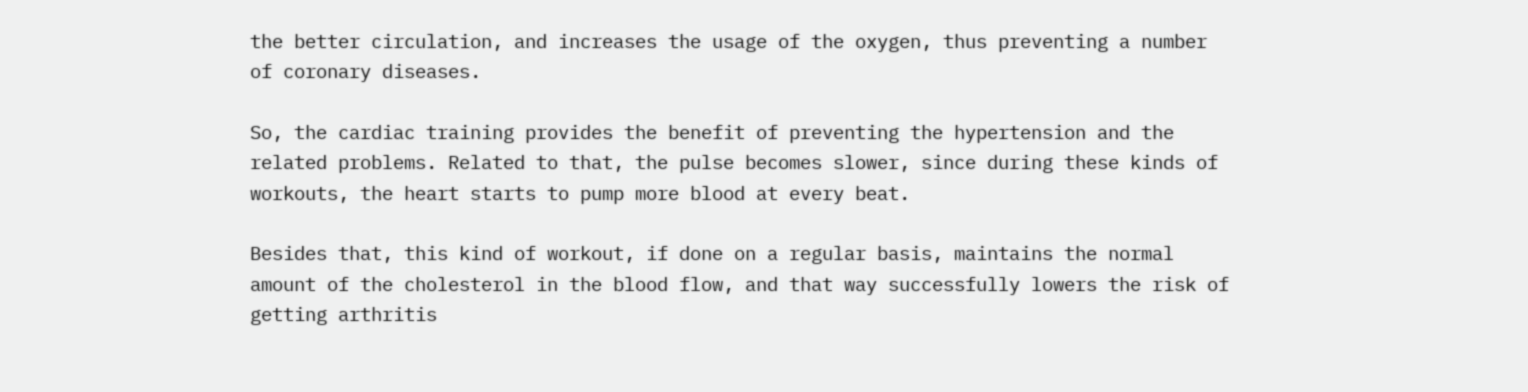the better circulation, and increases the usage of the oxygen, thus preventing a number of coronary diseases.

So, the cardiac training provides the benefit of preventing the hypertension and the related problems. Related to that, the pulse becomes slower, since during these kinds of workouts, the heart starts to pump more blood at every beat.

Besides that, this kind of workout, if done on a regular basis, maintains the normal amount of the cholesterol in the blood flow, and that way successfully lowers the risk of getting arthritis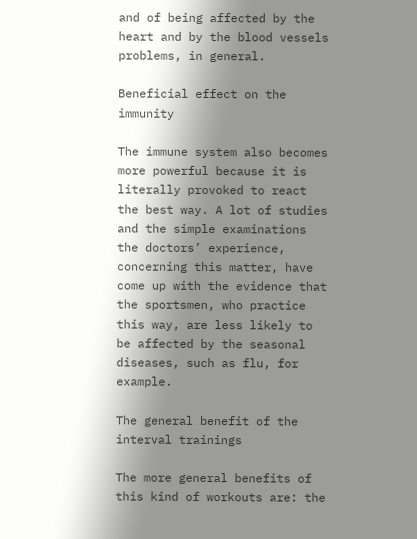and of being affected by the heart and by the blood vessels problems, in general.

Beneficial effect on the immunity

The immune system also becomes more powerful because it is literally provoked to react the best way. A lot of studies and the simple examinations the doctors’ experience, concerning this matter, have come up with the evidence that the sportsmen, who practice this way, are less likely to be affected by the seasonal diseases, such as flu, for example.

The general benefit of the interval trainings

The more general benefits of this kind of workouts are: the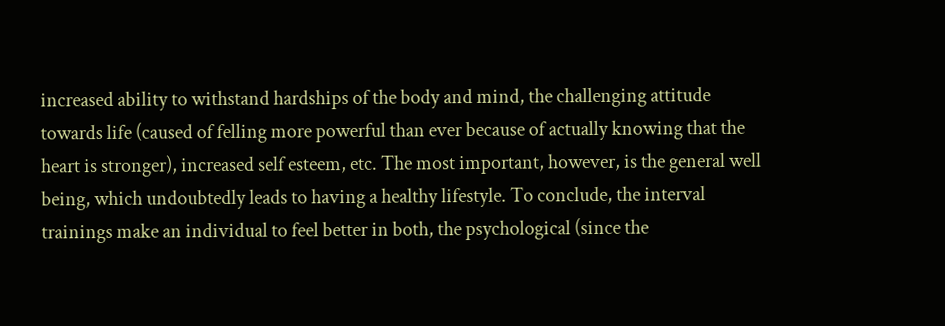increased ability to withstand hardships of the body and mind, the challenging attitude towards life (caused of felling more powerful than ever because of actually knowing that the heart is stronger), increased self esteem, etc. The most important, however, is the general well being, which undoubtedly leads to having a healthy lifestyle. To conclude, the interval trainings make an individual to feel better in both, the psychological (since the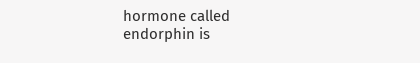hormone called endorphin is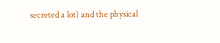secreted a lot) and the physical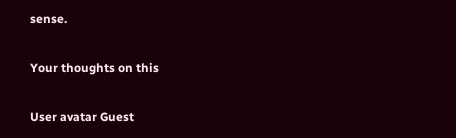sense.

Your thoughts on this

User avatar Guest